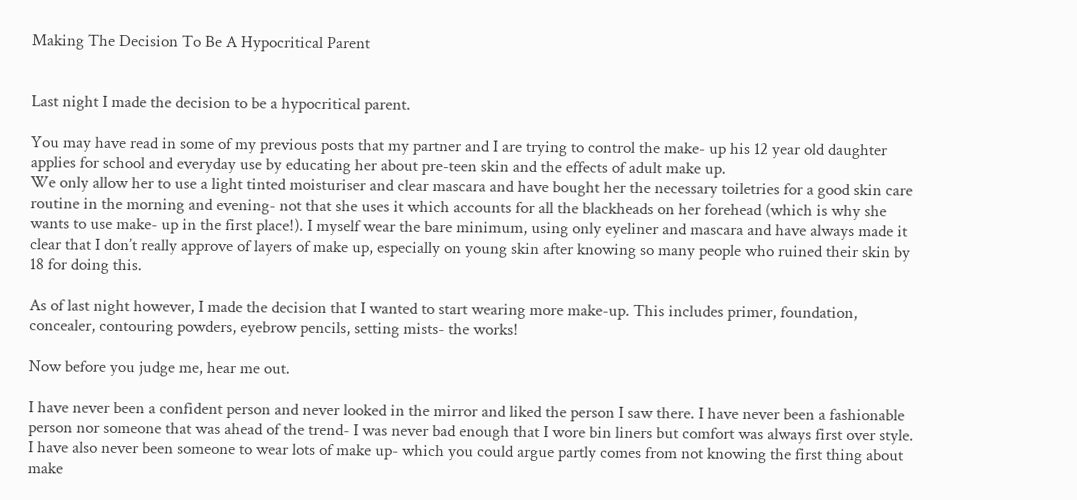Making The Decision To Be A Hypocritical Parent


Last night I made the decision to be a hypocritical parent.

You may have read in some of my previous posts that my partner and I are trying to control the make- up his 12 year old daughter applies for school and everyday use by educating her about pre-teen skin and the effects of adult make up.
We only allow her to use a light tinted moisturiser and clear mascara and have bought her the necessary toiletries for a good skin care routine in the morning and evening- not that she uses it which accounts for all the blackheads on her forehead (which is why she wants to use make- up in the first place!). I myself wear the bare minimum, using only eyeliner and mascara and have always made it clear that I don’t really approve of layers of make up, especially on young skin after knowing so many people who ruined their skin by 18 for doing this.

As of last night however, I made the decision that I wanted to start wearing more make-up. This includes primer, foundation, concealer, contouring powders, eyebrow pencils, setting mists- the works!

Now before you judge me, hear me out.

I have never been a confident person and never looked in the mirror and liked the person I saw there. I have never been a fashionable person nor someone that was ahead of the trend- I was never bad enough that I wore bin liners but comfort was always first over style.
I have also never been someone to wear lots of make up- which you could argue partly comes from not knowing the first thing about make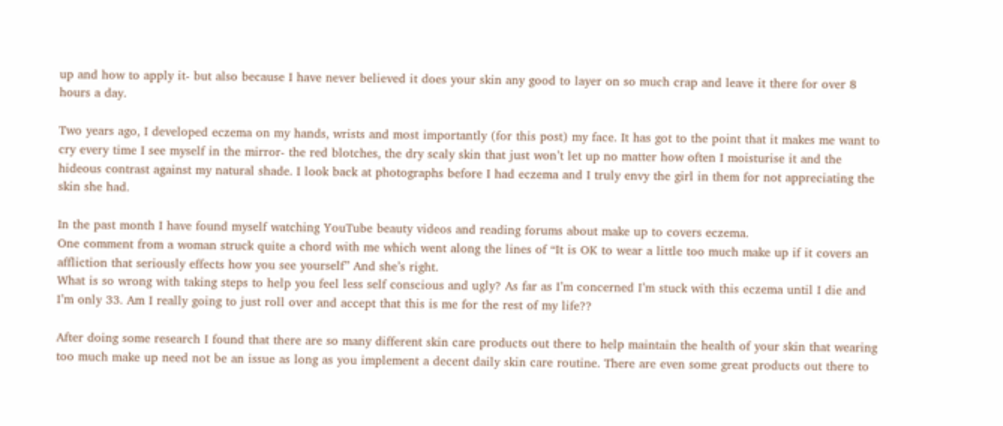up and how to apply it- but also because I have never believed it does your skin any good to layer on so much crap and leave it there for over 8 hours a day.

Two years ago, I developed eczema on my hands, wrists and most importantly (for this post) my face. It has got to the point that it makes me want to cry every time I see myself in the mirror- the red blotches, the dry scaly skin that just won’t let up no matter how often I moisturise it and the hideous contrast against my natural shade. I look back at photographs before I had eczema and I truly envy the girl in them for not appreciating the skin she had.

In the past month I have found myself watching YouTube beauty videos and reading forums about make up to covers eczema.
One comment from a woman struck quite a chord with me which went along the lines of “It is OK to wear a little too much make up if it covers an affliction that seriously effects how you see yourself” And she’s right.
What is so wrong with taking steps to help you feel less self conscious and ugly? As far as I’m concerned I’m stuck with this eczema until I die and I’m only 33. Am I really going to just roll over and accept that this is me for the rest of my life??

After doing some research I found that there are so many different skin care products out there to help maintain the health of your skin that wearing too much make up need not be an issue as long as you implement a decent daily skin care routine. There are even some great products out there to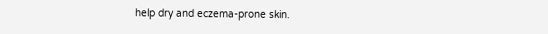help dry and eczema-prone skin.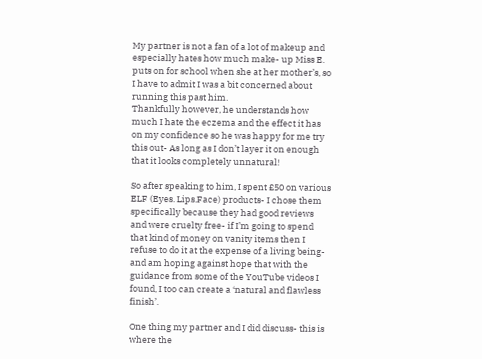My partner is not a fan of a lot of makeup and especially hates how much make- up Miss E. puts on for school when she at her mother’s, so I have to admit I was a bit concerned about running this past him.
Thankfully however, he understands how much I hate the eczema and the effect it has on my confidence so he was happy for me try this out- As long as I don’t layer it on enough that it looks completely unnatural!

So after speaking to him, I spent £50 on various ELF (Eyes. Lips.Face) products- I chose them specifically because they had good reviews and were cruelty free- if I’m going to spend that kind of money on vanity items then I refuse to do it at the expense of a living being- and am hoping against hope that with the guidance from some of the YouTube videos I found, I too can create a ‘natural and flawless finish’.

One thing my partner and I did discuss- this is where the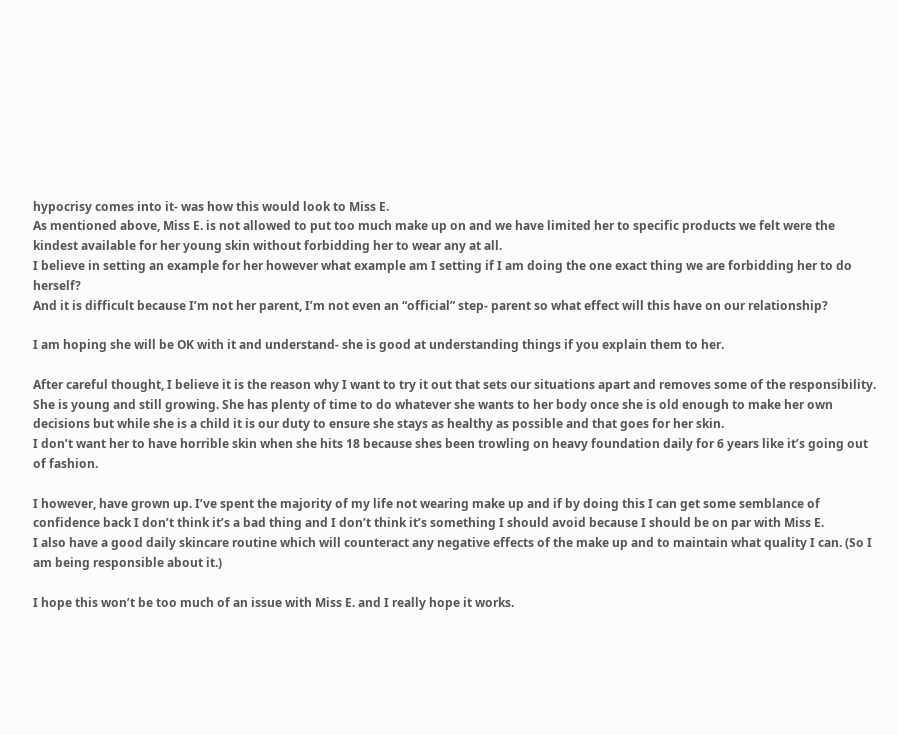hypocrisy comes into it- was how this would look to Miss E.
As mentioned above, Miss E. is not allowed to put too much make up on and we have limited her to specific products we felt were the kindest available for her young skin without forbidding her to wear any at all.
I believe in setting an example for her however what example am I setting if I am doing the one exact thing we are forbidding her to do herself?
And it is difficult because I’m not her parent, I’m not even an “official” step- parent so what effect will this have on our relationship?

I am hoping she will be OK with it and understand- she is good at understanding things if you explain them to her.

After careful thought, I believe it is the reason why I want to try it out that sets our situations apart and removes some of the responsibility.
She is young and still growing. She has plenty of time to do whatever she wants to her body once she is old enough to make her own decisions but while she is a child it is our duty to ensure she stays as healthy as possible and that goes for her skin.
I don’t want her to have horrible skin when she hits 18 because shes been trowling on heavy foundation daily for 6 years like it’s going out of fashion.

I however, have grown up. I’ve spent the majority of my life not wearing make up and if by doing this I can get some semblance of confidence back I don’t think it’s a bad thing and I don’t think it’s something I should avoid because I should be on par with Miss E.
I also have a good daily skincare routine which will counteract any negative effects of the make up and to maintain what quality I can. (So I am being responsible about it.)

I hope this won’t be too much of an issue with Miss E. and I really hope it works.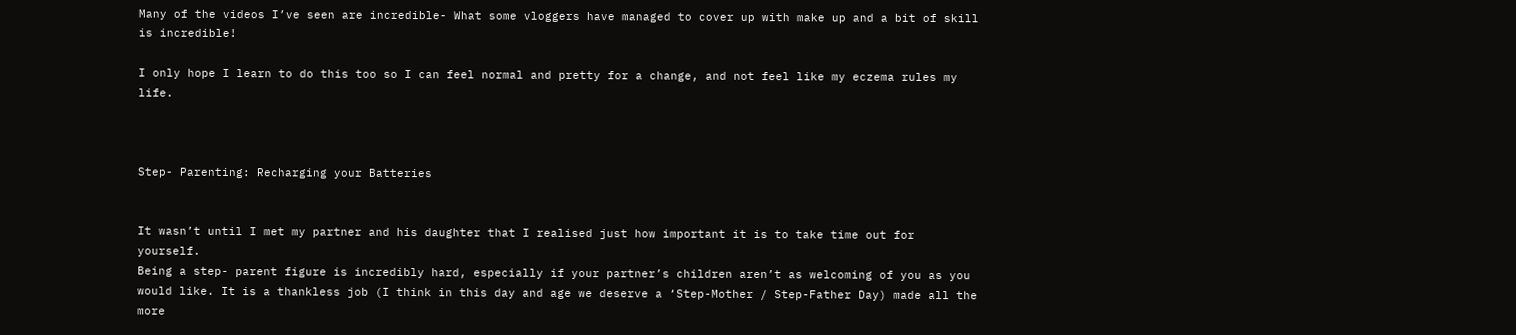Many of the videos I’ve seen are incredible- What some vloggers have managed to cover up with make up and a bit of skill is incredible!

I only hope I learn to do this too so I can feel normal and pretty for a change, and not feel like my eczema rules my life.



Step- Parenting: Recharging your Batteries


It wasn’t until I met my partner and his daughter that I realised just how important it is to take time out for yourself.
Being a step- parent figure is incredibly hard, especially if your partner’s children aren’t as welcoming of you as you would like. It is a thankless job (I think in this day and age we deserve a ‘Step-Mother / Step-Father Day) made all the more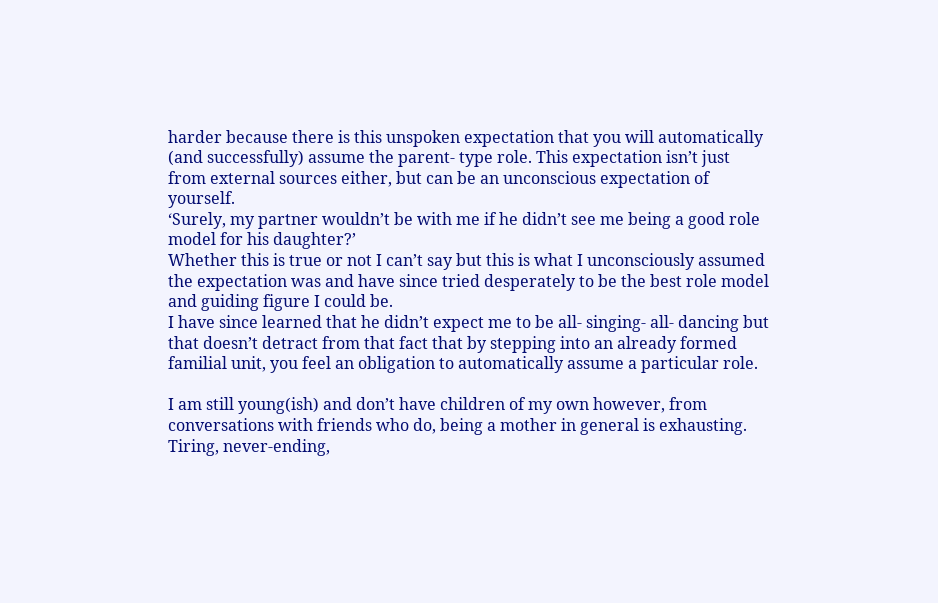harder because there is this unspoken expectation that you will automatically (and successfully) assume the parent- type role. This expectation isn’t just from external sources either, but can be an unconscious expectation of yourself.
‘Surely, my partner wouldn’t be with me if he didn’t see me being a good role model for his daughter?’
Whether this is true or not I can’t say but this is what I unconsciously assumed the expectation was and have since tried desperately to be the best role model and guiding figure I could be.
I have since learned that he didn’t expect me to be all- singing- all- dancing but that doesn’t detract from that fact that by stepping into an already formed familial unit, you feel an obligation to automatically assume a particular role.

I am still young(ish) and don’t have children of my own however, from conversations with friends who do, being a mother in general is exhausting. Tiring, never-ending,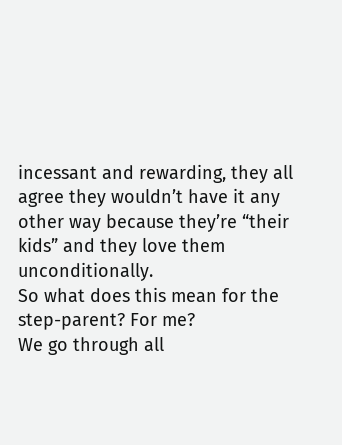incessant and rewarding, they all agree they wouldn’t have it any other way because they’re “their kids” and they love them unconditionally.
So what does this mean for the step-parent? For me?
We go through all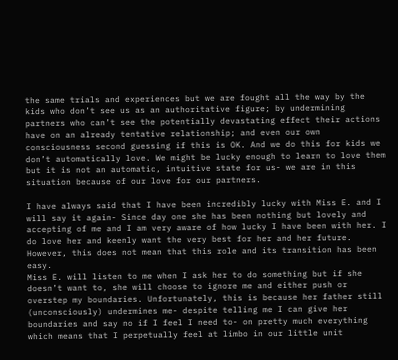the same trials and experiences but we are fought all the way by the kids who don’t see us as an authoritative figure; by undermining partners who can’t see the potentially devastating effect their actions have on an already tentative relationship; and even our own consciousness second guessing if this is OK. And we do this for kids we don’t automatically love. We might be lucky enough to learn to love them but it is not an automatic, intuitive state for us- we are in this situation because of our love for our partners.

I have always said that I have been incredibly lucky with Miss E. and I will say it again- Since day one she has been nothing but lovely and accepting of me and I am very aware of how lucky I have been with her. I do love her and keenly want the very best for her and her future. However, this does not mean that this role and its transition has been easy.
Miss E. will listen to me when I ask her to do something but if she doesn’t want to, she will choose to ignore me and either push or overstep my boundaries. Unfortunately, this is because her father still (unconsciously) undermines me- despite telling me I can give her boundaries and say no if I feel I need to- on pretty much everything which means that I perpetually feel at limbo in our little unit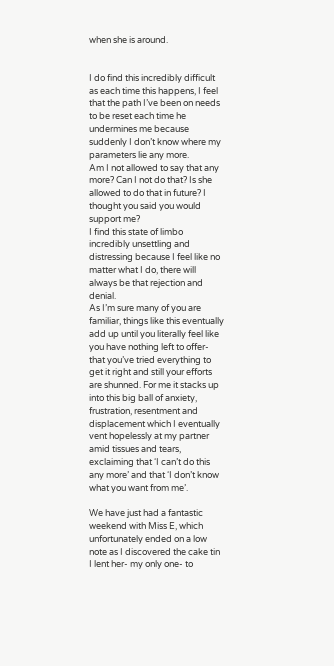when she is around.


I do find this incredibly difficult as each time this happens, I feel that the path I’ve been on needs to be reset each time he undermines me because suddenly I don’t know where my parameters lie any more.
Am I not allowed to say that any more? Can I not do that? Is she allowed to do that in future? I thought you said you would support me?
I find this state of limbo incredibly unsettling and distressing because I feel like no matter what I do, there will always be that rejection and denial.
As I’m sure many of you are familiar, things like this eventually add up until you literally feel like you have nothing left to offer- that you’ve tried everything to get it right and still your efforts are shunned. For me it stacks up into this big ball of anxiety, frustration, resentment and displacement which I eventually vent hopelessly at my partner amid tissues and tears, exclaiming that ‘I can’t do this any more’ and that ‘I don’t know what you want from me’.

We have just had a fantastic weekend with Miss E, which unfortunately ended on a low note as I discovered the cake tin I lent her- my only one- to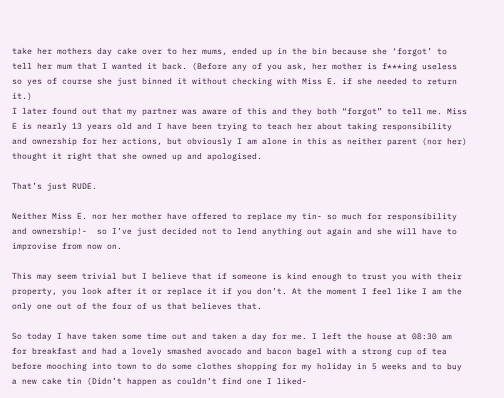take her mothers day cake over to her mums, ended up in the bin because she ‘forgot’ to tell her mum that I wanted it back. (Before any of you ask, her mother is f***ing useless so yes of course she just binned it without checking with Miss E. if she needed to return it.)
I later found out that my partner was aware of this and they both “forgot” to tell me. Miss E is nearly 13 years old and I have been trying to teach her about taking responsibility and ownership for her actions, but obviously I am alone in this as neither parent (nor her) thought it right that she owned up and apologised.

That’s just RUDE.

Neither Miss E. nor her mother have offered to replace my tin- so much for responsibility and ownership!-  so I’ve just decided not to lend anything out again and she will have to improvise from now on.

This may seem trivial but I believe that if someone is kind enough to trust you with their property, you look after it or replace it if you don’t. At the moment I feel like I am the only one out of the four of us that believes that.

So today I have taken some time out and taken a day for me. I left the house at 08:30 am for breakfast and had a lovely smashed avocado and bacon bagel with a strong cup of tea before mooching into town to do some clothes shopping for my holiday in 5 weeks and to buy a new cake tin (Didn’t happen as couldn’t find one I liked-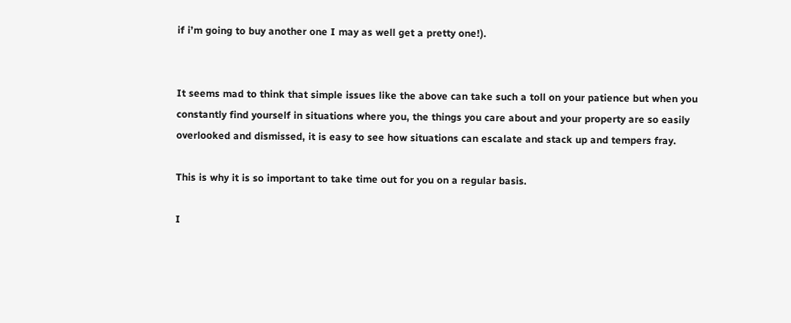if i’m going to buy another one I may as well get a pretty one!).


It seems mad to think that simple issues like the above can take such a toll on your patience but when you constantly find yourself in situations where you, the things you care about and your property are so easily overlooked and dismissed, it is easy to see how situations can escalate and stack up and tempers fray.

This is why it is so important to take time out for you on a regular basis.

I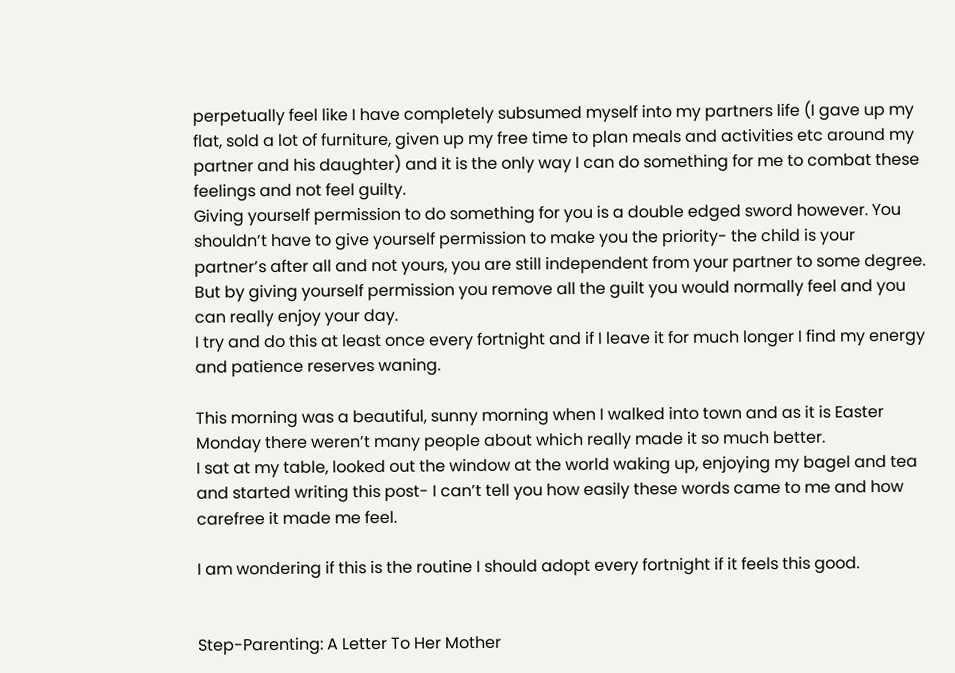perpetually feel like I have completely subsumed myself into my partners life (I gave up my flat, sold a lot of furniture, given up my free time to plan meals and activities etc around my partner and his daughter) and it is the only way I can do something for me to combat these feelings and not feel guilty.
Giving yourself permission to do something for you is a double edged sword however. You shouldn’t have to give yourself permission to make you the priority- the child is your partner’s after all and not yours, you are still independent from your partner to some degree. But by giving yourself permission you remove all the guilt you would normally feel and you can really enjoy your day.
I try and do this at least once every fortnight and if I leave it for much longer I find my energy and patience reserves waning.

This morning was a beautiful, sunny morning when I walked into town and as it is Easter Monday there weren’t many people about which really made it so much better.
I sat at my table, looked out the window at the world waking up, enjoying my bagel and tea and started writing this post- I can’t tell you how easily these words came to me and how carefree it made me feel.

I am wondering if this is the routine I should adopt every fortnight if it feels this good.


Step-Parenting: A Letter To Her Mother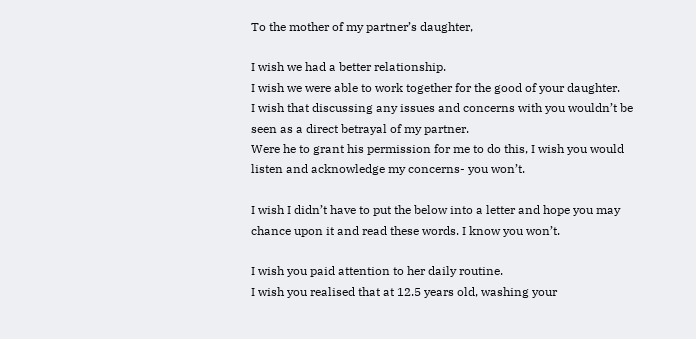To the mother of my partner’s daughter,

I wish we had a better relationship.
I wish we were able to work together for the good of your daughter.
I wish that discussing any issues and concerns with you wouldn’t be seen as a direct betrayal of my partner.
Were he to grant his permission for me to do this, I wish you would listen and acknowledge my concerns- you won’t.

I wish I didn’t have to put the below into a letter and hope you may chance upon it and read these words. I know you won’t.

I wish you paid attention to her daily routine.
I wish you realised that at 12.5 years old, washing your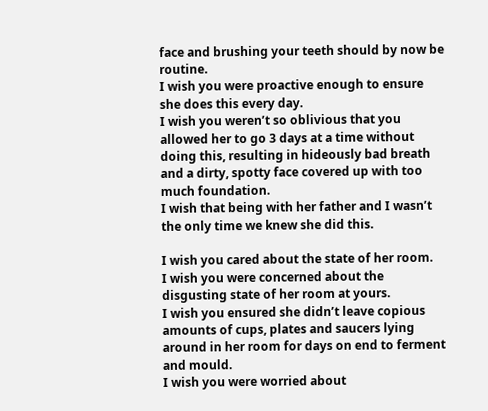face and brushing your teeth should by now be routine.
I wish you were proactive enough to ensure she does this every day.
I wish you weren’t so oblivious that you allowed her to go 3 days at a time without doing this, resulting in hideously bad breath and a dirty, spotty face covered up with too much foundation.
I wish that being with her father and I wasn’t the only time we knew she did this.

I wish you cared about the state of her room.
I wish you were concerned about the disgusting state of her room at yours.
I wish you ensured she didn’t leave copious amounts of cups, plates and saucers lying around in her room for days on end to ferment and mould.
I wish you were worried about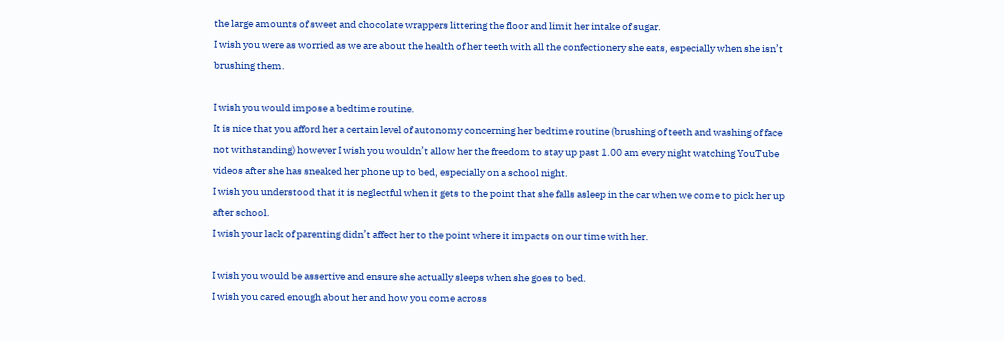the large amounts of sweet and chocolate wrappers littering the floor and limit her intake of sugar.
I wish you were as worried as we are about the health of her teeth with all the confectionery she eats, especially when she isn’t brushing them.

I wish you would impose a bedtime routine.
It is nice that you afford her a certain level of autonomy concerning her bedtime routine (brushing of teeth and washing of face not withstanding) however I wish you wouldn’t allow her the freedom to stay up past 1.00 am every night watching YouTube videos after she has sneaked her phone up to bed, especially on a school night.
I wish you understood that it is neglectful when it gets to the point that she falls asleep in the car when we come to pick her up after school.
I wish your lack of parenting didn’t affect her to the point where it impacts on our time with her.

I wish you would be assertive and ensure she actually sleeps when she goes to bed.
I wish you cared enough about her and how you come across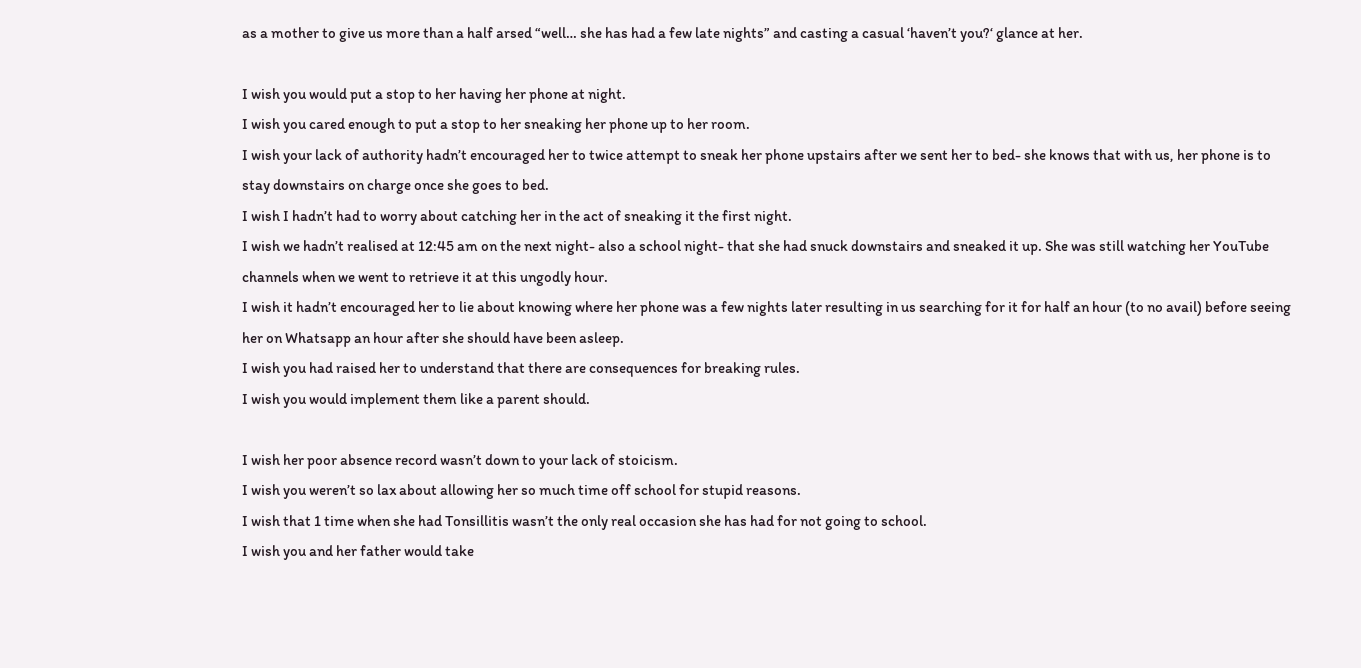as a mother to give us more than a half arsed “well… she has had a few late nights” and casting a casual ‘haven’t you?‘ glance at her.

I wish you would put a stop to her having her phone at night.
I wish you cared enough to put a stop to her sneaking her phone up to her room.
I wish your lack of authority hadn’t encouraged her to twice attempt to sneak her phone upstairs after we sent her to bed- she knows that with us, her phone is to stay downstairs on charge once she goes to bed.
I wish I hadn’t had to worry about catching her in the act of sneaking it the first night.
I wish we hadn’t realised at 12:45 am on the next night- also a school night- that she had snuck downstairs and sneaked it up. She was still watching her YouTube channels when we went to retrieve it at this ungodly hour.
I wish it hadn’t encouraged her to lie about knowing where her phone was a few nights later resulting in us searching for it for half an hour (to no avail) before seeing her on Whatsapp an hour after she should have been asleep.
I wish you had raised her to understand that there are consequences for breaking rules.
I wish you would implement them like a parent should.

I wish her poor absence record wasn’t down to your lack of stoicism.
I wish you weren’t so lax about allowing her so much time off school for stupid reasons.
I wish that 1 time when she had Tonsillitis wasn’t the only real occasion she has had for not going to school.
I wish you and her father would take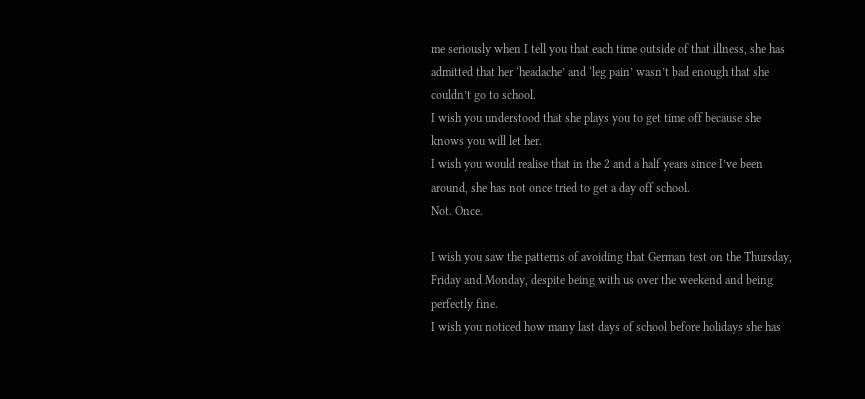me seriously when I tell you that each time outside of that illness, she has admitted that her ‘headache’ and ‘leg pain’ wasn’t bad enough that she couldn’t go to school.
I wish you understood that she plays you to get time off because she knows you will let her.
I wish you would realise that in the 2 and a half years since I’ve been around, she has not once tried to get a day off school.
Not. Once.

I wish you saw the patterns of avoiding that German test on the Thursday, Friday and Monday, despite being with us over the weekend and being perfectly fine.
I wish you noticed how many last days of school before holidays she has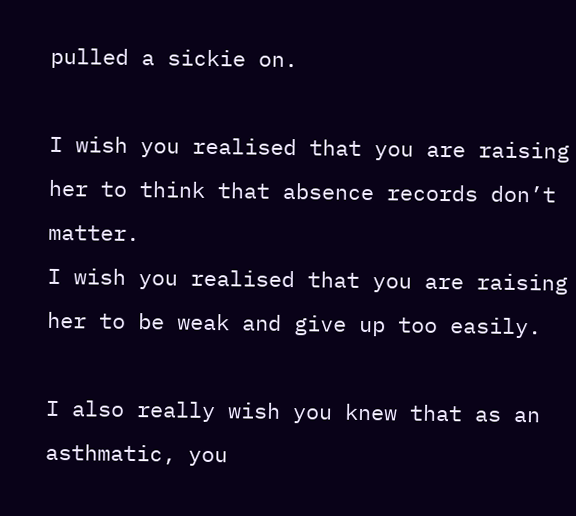pulled a sickie on.

I wish you realised that you are raising her to think that absence records don’t matter.
I wish you realised that you are raising her to be weak and give up too easily.

I also really wish you knew that as an asthmatic, you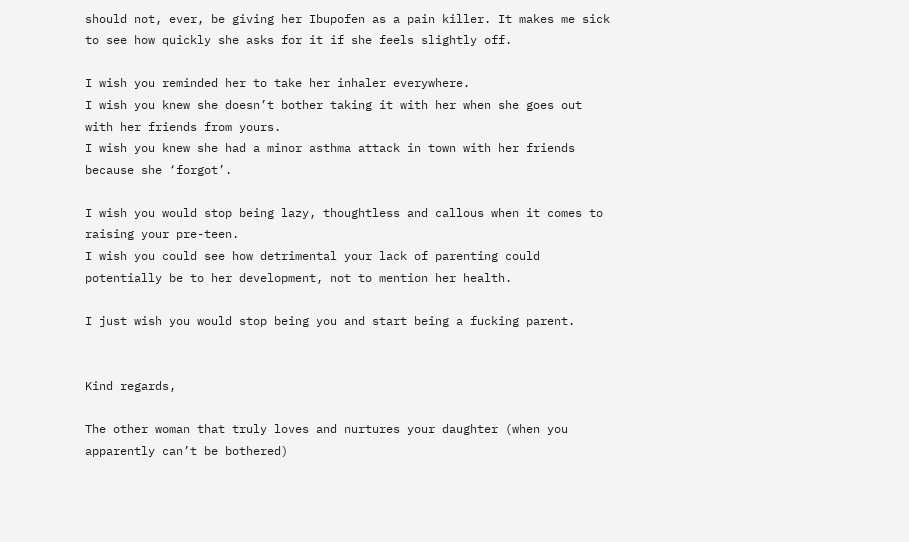should not, ever, be giving her Ibupofen as a pain killer. It makes me sick to see how quickly she asks for it if she feels slightly off.

I wish you reminded her to take her inhaler everywhere.
I wish you knew she doesn’t bother taking it with her when she goes out with her friends from yours.
I wish you knew she had a minor asthma attack in town with her friends because she ‘forgot’.

I wish you would stop being lazy, thoughtless and callous when it comes to raising your pre-teen.
I wish you could see how detrimental your lack of parenting could potentially be to her development, not to mention her health.

I just wish you would stop being you and start being a fucking parent.


Kind regards,

The other woman that truly loves and nurtures your daughter (when you apparently can’t be bothered)